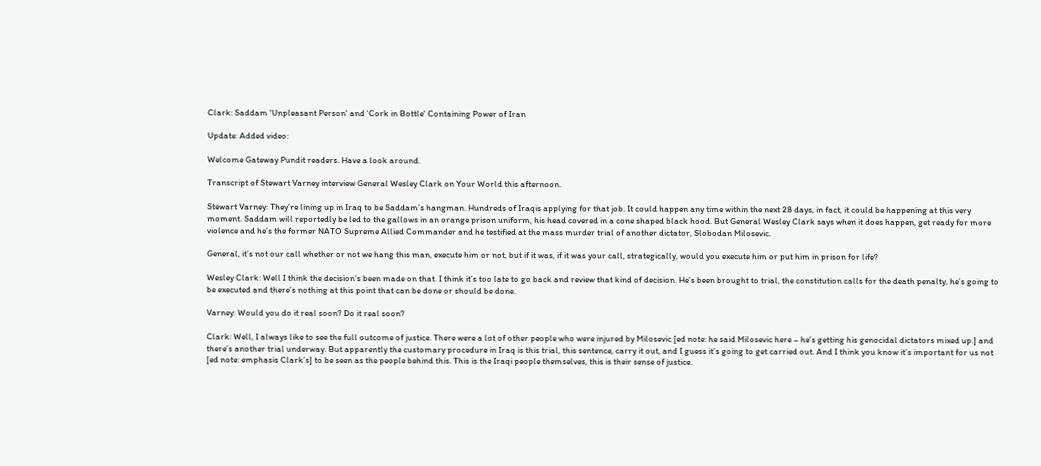Clark: Saddam 'Unpleasant Person' and 'Cork in Bottle' Containing Power of Iran

Update: Added video:

Welcome Gateway Pundit readers. Have a look around.

Transcript of Stewart Varney interview General Wesley Clark on Your World this afternoon.

Stewart Varney: They’re lining up in Iraq to be Saddam’s hangman. Hundreds of Iraqis applying for that job. It could happen any time within the next 28 days, in fact, it could be happening at this very moment. Saddam will reportedly be led to the gallows in an orange prison uniform, his head covered in a cone shaped black hood. But General Wesley Clark says when it does happen, get ready for more violence and he’s the former NATO Supreme Allied Commander and he testified at the mass murder trial of another dictator, Slobodan Milosevic.

General, it’s not our call whether or not we hang this man, execute him or not, but if it was, if it was your call, strategically, would you execute him or put him in prison for life?

Wesley Clark: Well I think the decision’s been made on that. I think it’s too late to go back and review that kind of decision. He’s been brought to trial, the constitution calls for the death penalty, he’s going to be executed and there’s nothing at this point that can be done or should be done.

Varney: Would you do it real soon? Do it real soon?

Clark: Well, I always like to see the full outcome of justice. There were a lot of other people who were injured by Milosevic [ed note: he said Milosevic here – he’s getting his genocidal dictators mixed up.] and there’s another trial underway. But apparently the customary procedure in Iraq is this trial, this sentence, carry it out, and I guess it’s going to get carried out. And I think you know it’s important for us not [ed note: emphasis Clark’s] to be seen as the people behind this. This is the Iraqi people themselves, this is their sense of justice.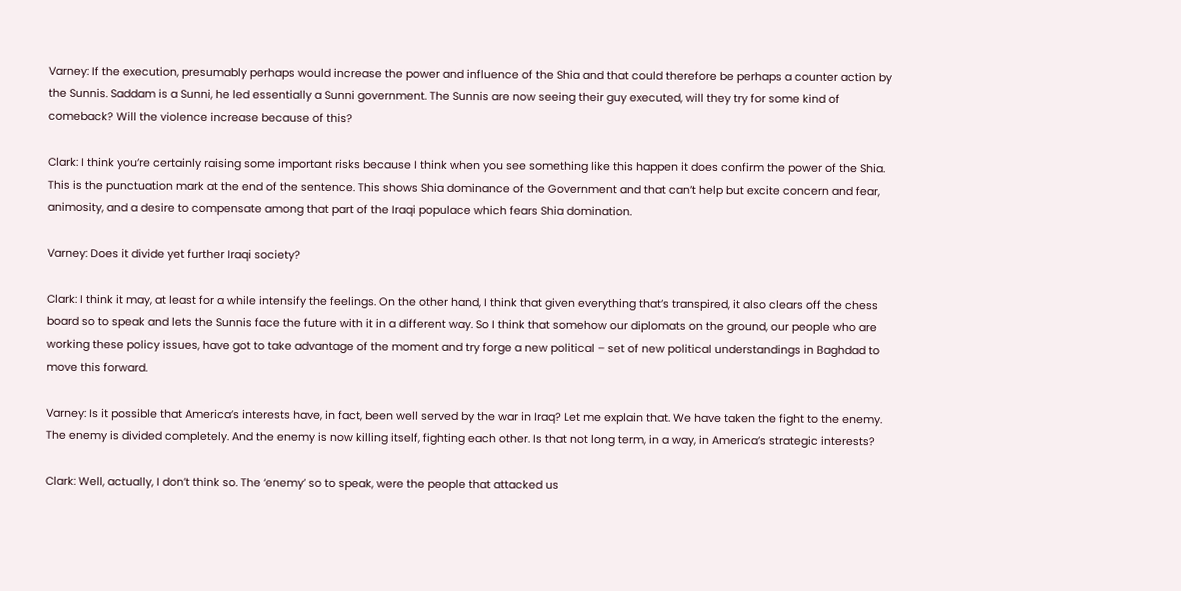Varney: If the execution, presumably perhaps would increase the power and influence of the Shia and that could therefore be perhaps a counter action by the Sunnis. Saddam is a Sunni, he led essentially a Sunni government. The Sunnis are now seeing their guy executed, will they try for some kind of comeback? Will the violence increase because of this?

Clark: I think you’re certainly raising some important risks because I think when you see something like this happen it does confirm the power of the Shia. This is the punctuation mark at the end of the sentence. This shows Shia dominance of the Government and that can’t help but excite concern and fear, animosity, and a desire to compensate among that part of the Iraqi populace which fears Shia domination.

Varney: Does it divide yet further Iraqi society?

Clark: I think it may, at least for a while intensify the feelings. On the other hand, I think that given everything that’s transpired, it also clears off the chess board so to speak and lets the Sunnis face the future with it in a different way. So I think that somehow our diplomats on the ground, our people who are working these policy issues, have got to take advantage of the moment and try forge a new political – set of new political understandings in Baghdad to move this forward.

Varney: Is it possible that America’s interests have, in fact, been well served by the war in Iraq? Let me explain that. We have taken the fight to the enemy. The enemy is divided completely. And the enemy is now killing itself, fighting each other. Is that not long term, in a way, in America’s strategic interests?

Clark: Well, actually, I don’t think so. The ‘enemy’ so to speak, were the people that attacked us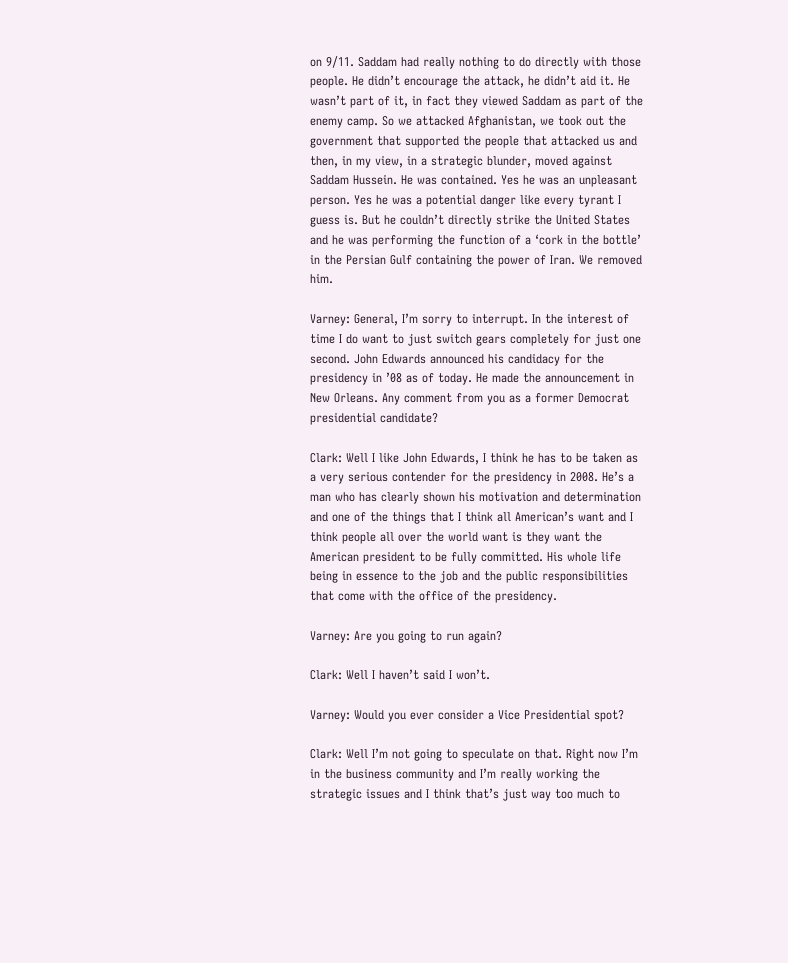on 9/11. Saddam had really nothing to do directly with those people. He didn’t encourage the attack, he didn’t aid it. He wasn’t part of it, in fact they viewed Saddam as part of the enemy camp. So we attacked Afghanistan, we took out the government that supported the people that attacked us and then, in my view, in a strategic blunder, moved against Saddam Hussein. He was contained. Yes he was an unpleasant person. Yes he was a potential danger like every tyrant I guess is. But he couldn’t directly strike the United States and he was performing the function of a ‘cork in the bottle’ in the Persian Gulf containing the power of Iran. We removed him.

Varney: General, I’m sorry to interrupt. In the interest of time I do want to just switch gears completely for just one second. John Edwards announced his candidacy for the presidency in ’08 as of today. He made the announcement in New Orleans. Any comment from you as a former Democrat presidential candidate?

Clark: Well I like John Edwards, I think he has to be taken as a very serious contender for the presidency in 2008. He’s a man who has clearly shown his motivation and determination and one of the things that I think all American’s want and I think people all over the world want is they want the American president to be fully committed. His whole life being in essence to the job and the public responsibilities that come with the office of the presidency.

Varney: Are you going to run again?

Clark: Well I haven’t said I won’t.

Varney: Would you ever consider a Vice Presidential spot?

Clark: Well I’m not going to speculate on that. Right now I’m in the business community and I’m really working the strategic issues and I think that’s just way too much to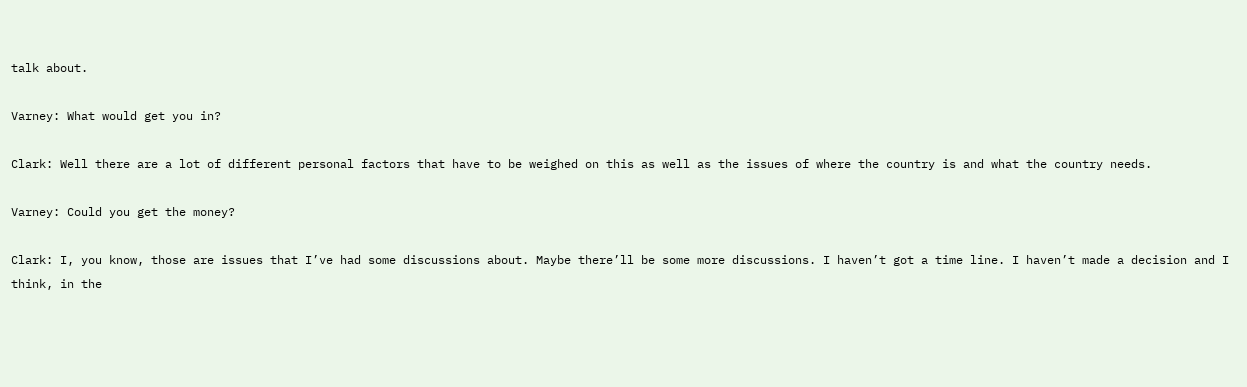talk about.

Varney: What would get you in?

Clark: Well there are a lot of different personal factors that have to be weighed on this as well as the issues of where the country is and what the country needs.

Varney: Could you get the money?

Clark: I, you know, those are issues that I’ve had some discussions about. Maybe there’ll be some more discussions. I haven’t got a time line. I haven’t made a decision and I think, in the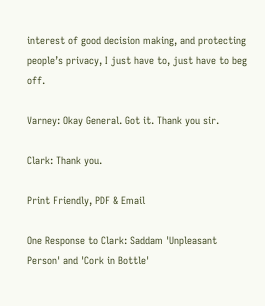interest of good decision making, and protecting people’s privacy, I just have to, just have to beg off.

Varney: Okay General. Got it. Thank you sir.

Clark: Thank you.

Print Friendly, PDF & Email

One Response to Clark: Saddam 'Unpleasant Person' and 'Cork in Bottle'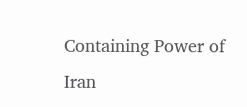Containing Power of Iran